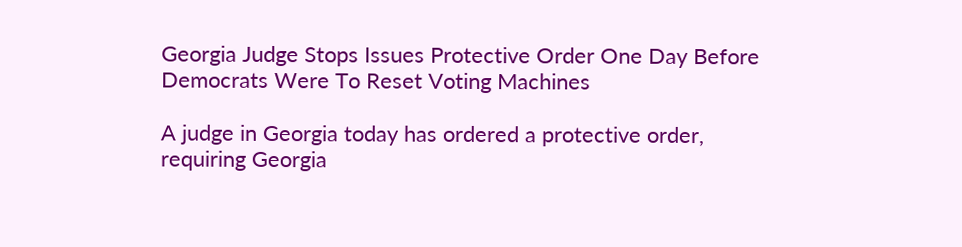Georgia Judge Stops Issues Protective Order One Day Before Democrats Were To Reset Voting Machines

A judge in Georgia today has ordered a protective order, requiring Georgia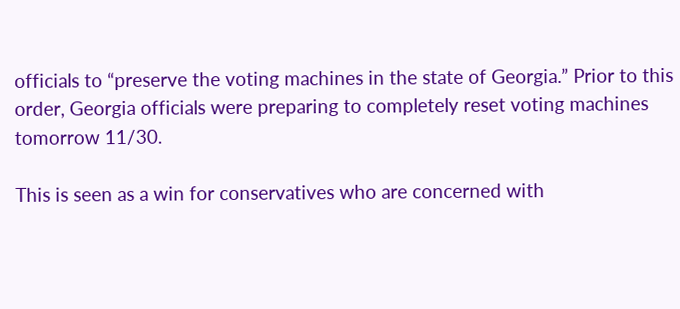officials to “preserve the voting machines in the state of Georgia.” Prior to this order, Georgia officials were preparing to completely reset voting machines tomorrow 11/30.

This is seen as a win for conservatives who are concerned with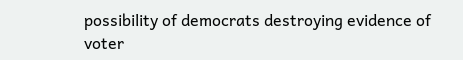possibility of democrats destroying evidence of voter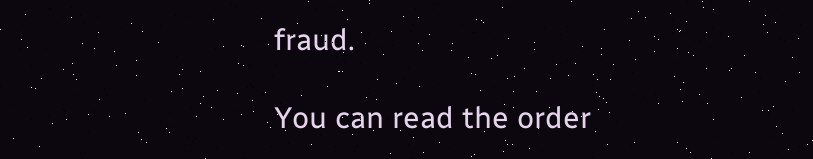fraud.

You can read the order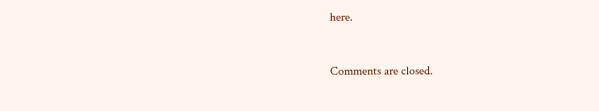here.


Comments are closed.